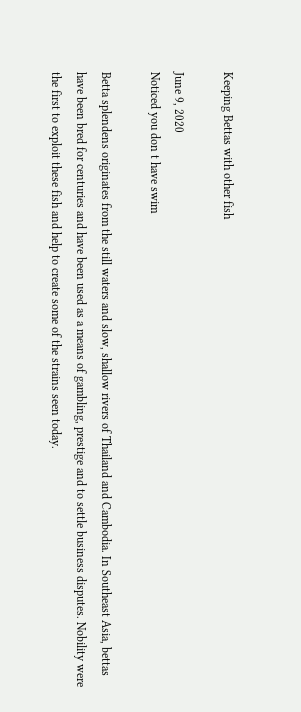Keeping Bettas with other fish

June 9, 2020
Noticed you don t have swim

Betta splendens originates from the still waters and slow, shallow rivers of Thailand and Cambodia. In Southeast Asia, bettas have been bred for centuries and have been used as a means of gambling, prestige and to settle business disputes. Nobility were the first to exploit these fish and help to create some of the strains seen today.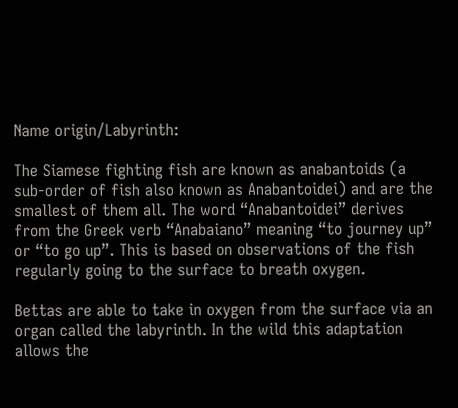Name origin/Labyrinth:

The Siamese fighting fish are known as anabantoids (a sub-order of fish also known as Anabantoidei) and are the smallest of them all. The word “Anabantoidei” derives from the Greek verb “Anabaiano” meaning “to journey up” or “to go up”. This is based on observations of the fish regularly going to the surface to breath oxygen.

Bettas are able to take in oxygen from the surface via an organ called the labyrinth. In the wild this adaptation allows the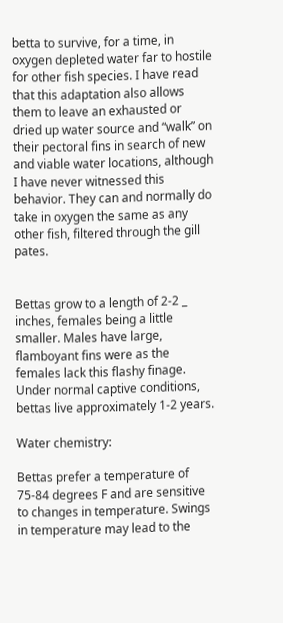betta to survive, for a time, in oxygen depleted water far to hostile for other fish species. I have read that this adaptation also allows them to leave an exhausted or dried up water source and “walk” on their pectoral fins in search of new and viable water locations, although I have never witnessed this behavior. They can and normally do take in oxygen the same as any other fish, filtered through the gill pates.


Bettas grow to a length of 2-2 _ inches, females being a little smaller. Males have large, flamboyant fins were as the females lack this flashy finage. Under normal captive conditions, bettas live approximately 1-2 years.

Water chemistry:

Bettas prefer a temperature of 75-84 degrees F and are sensitive to changes in temperature. Swings in temperature may lead to the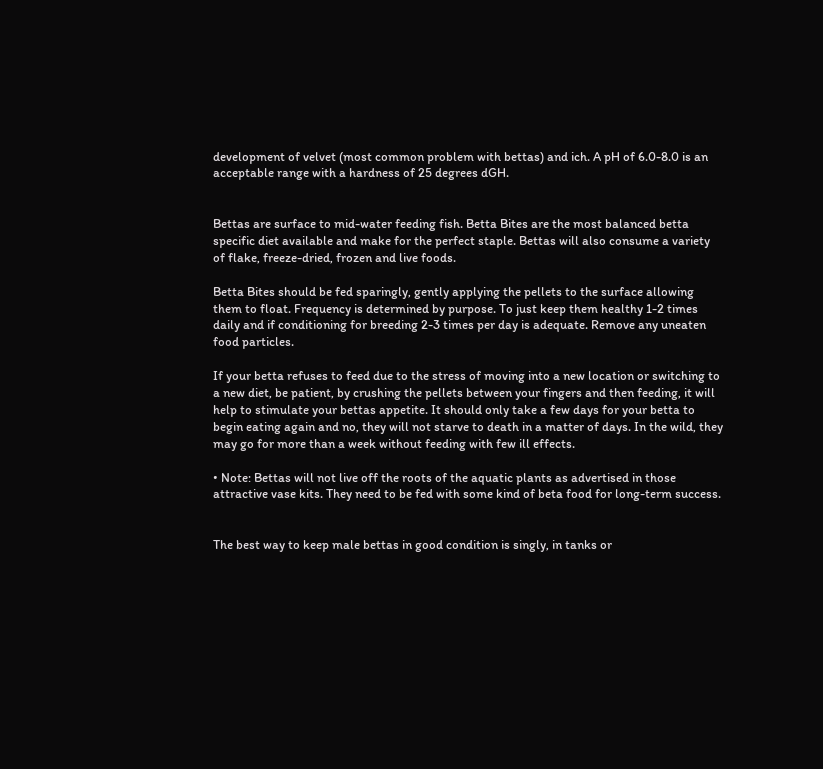development of velvet (most common problem with bettas) and ich. A pH of 6.0-8.0 is an acceptable range with a hardness of 25 degrees dGH.


Bettas are surface to mid-water feeding fish. Betta Bites are the most balanced betta specific diet available and make for the perfect staple. Bettas will also consume a variety of flake, freeze-dried, frozen and live foods.

Betta Bites should be fed sparingly, gently applying the pellets to the surface allowing them to float. Frequency is determined by purpose. To just keep them healthy 1-2 times daily and if conditioning for breeding 2-3 times per day is adequate. Remove any uneaten food particles.

If your betta refuses to feed due to the stress of moving into a new location or switching to a new diet, be patient, by crushing the pellets between your fingers and then feeding, it will help to stimulate your bettas appetite. It should only take a few days for your betta to begin eating again and no, they will not starve to death in a matter of days. In the wild, they may go for more than a week without feeding with few ill effects.

• Note: Bettas will not live off the roots of the aquatic plants as advertised in those attractive vase kits. They need to be fed with some kind of beta food for long-term success.


The best way to keep male bettas in good condition is singly, in tanks or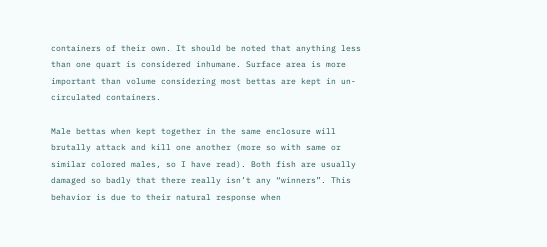containers of their own. It should be noted that anything less than one quart is considered inhumane. Surface area is more important than volume considering most bettas are kept in un-circulated containers.

Male bettas when kept together in the same enclosure will brutally attack and kill one another (more so with same or similar colored males, so I have read). Both fish are usually damaged so badly that there really isn’t any “winners”. This behavior is due to their natural response when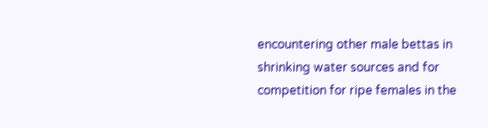encountering other male bettas in shrinking water sources and for competition for ripe females in the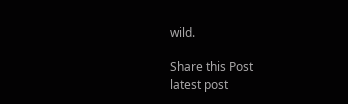wild.

Share this Post
latest post